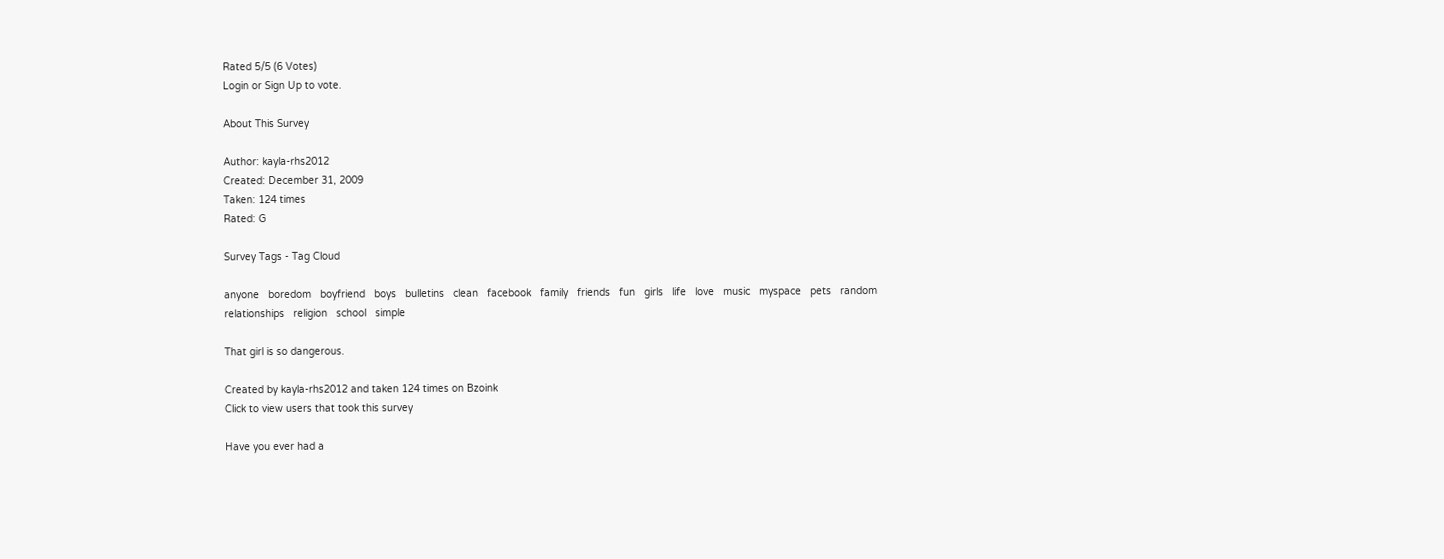Rated 5/5 (6 Votes)
Login or Sign Up to vote.

About This Survey

Author: kayla-rhs2012
Created: December 31, 2009
Taken: 124 times
Rated: G

Survey Tags - Tag Cloud

anyone   boredom   boyfriend   boys   bulletins   clean   facebook   family   friends   fun   girls   life   love   music   myspace   pets   random   relationships   religion   school   simple

That girl is so dangerous.

Created by kayla-rhs2012 and taken 124 times on Bzoink
Click to view users that took this survey

Have you ever had a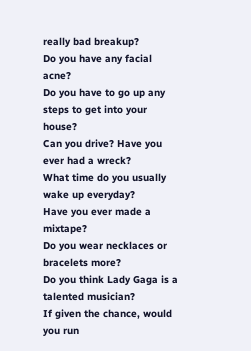really bad breakup?
Do you have any facial acne?
Do you have to go up any steps to get into your house?
Can you drive? Have you ever had a wreck?
What time do you usually wake up everyday?
Have you ever made a mixtape?
Do you wear necklaces or bracelets more?
Do you think Lady Gaga is a talented musician?
If given the chance, would you run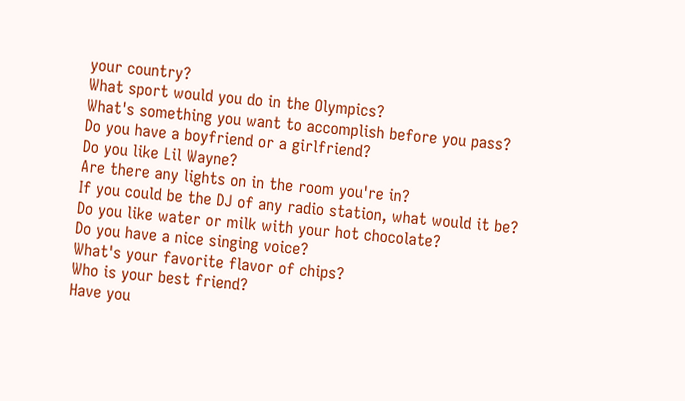your country?
What sport would you do in the Olympics?
What's something you want to accomplish before you pass?
Do you have a boyfriend or a girlfriend?
Do you like Lil Wayne?
Are there any lights on in the room you're in?
If you could be the DJ of any radio station, what would it be?
Do you like water or milk with your hot chocolate?
Do you have a nice singing voice?
What's your favorite flavor of chips?
Who is your best friend?
Have you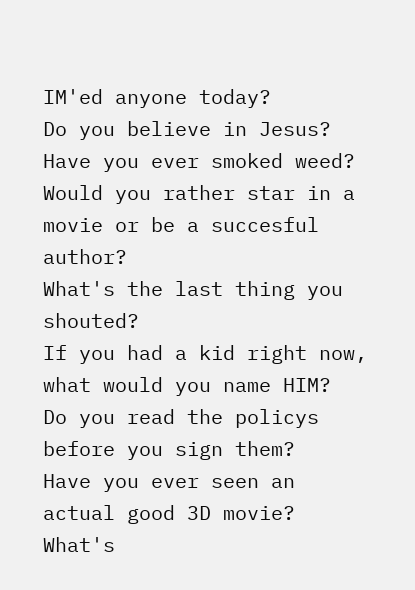IM'ed anyone today?
Do you believe in Jesus?
Have you ever smoked weed?
Would you rather star in a movie or be a succesful author?
What's the last thing you shouted?
If you had a kid right now, what would you name HIM?
Do you read the policys before you sign them?
Have you ever seen an actual good 3D movie?
What's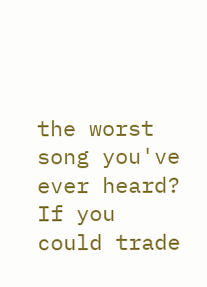the worst song you've ever heard?
If you could trade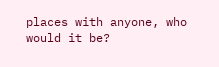places with anyone, who would it be?